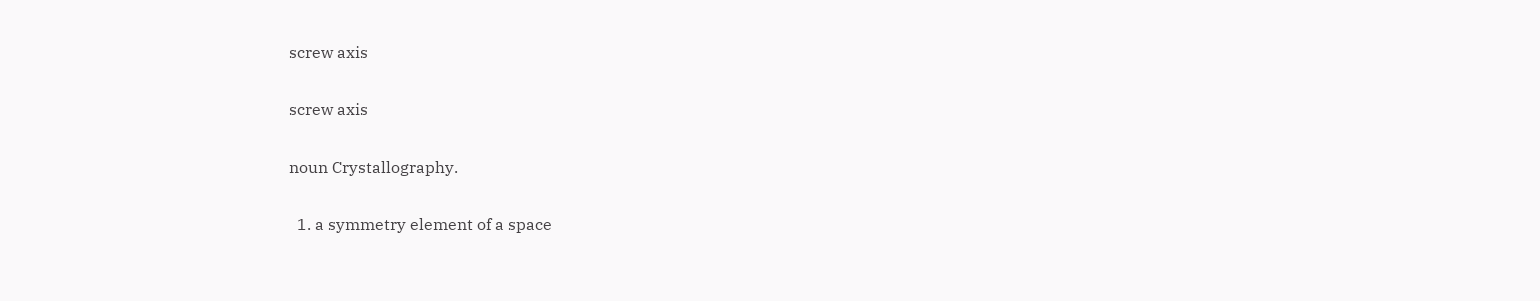screw axis

screw axis

noun Crystallography.

  1. a symmetry element of a space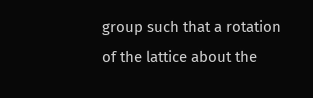group such that a rotation of the lattice about the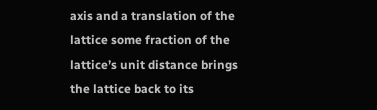axis and a translation of the lattice some fraction of the lattice’s unit distance brings the lattice back to its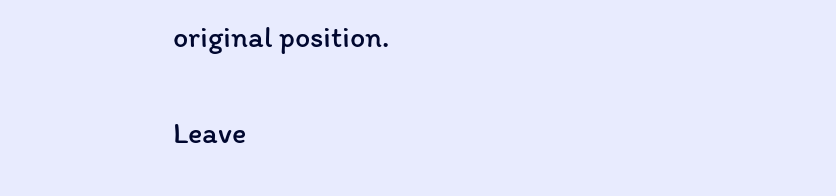original position.

Leave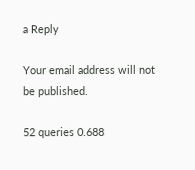a Reply

Your email address will not be published.

52 queries 0.688